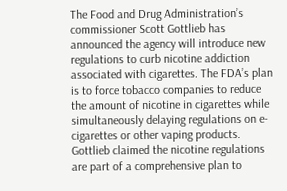The Food and Drug Administration’s commissioner Scott Gottlieb has announced the agency will introduce new regulations to curb nicotine addiction associated with cigarettes. The FDA’s plan is to force tobacco companies to reduce the amount of nicotine in cigarettes while simultaneously delaying regulations on e-cigarettes or other vaping products. Gottlieb claimed the nicotine regulations are part of a comprehensive plan to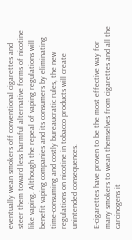eventually wean smokers off conventional cigarettes and steer them toward less harmful alternative forms of nicotine like vaping. Although the repeal of vaping regulations will benefit vaping companies and its consumers by eliminating time-consuming and costly bureaucratic rules, the new regulations on nicotine in tobacco products will create unintended consequences.

E-cigarettes have proven to be the most effective way for many smokers to wean themselves from cigarettes and all the carcinogens it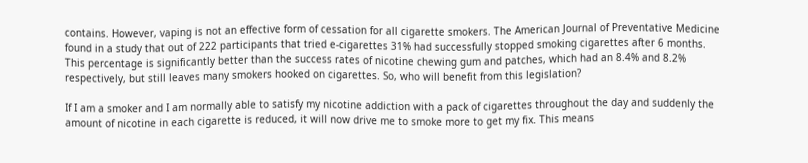contains. However, vaping is not an effective form of cessation for all cigarette smokers. The American Journal of Preventative Medicine found in a study that out of 222 participants that tried e-cigarettes 31% had successfully stopped smoking cigarettes after 6 months. This percentage is significantly better than the success rates of nicotine chewing gum and patches, which had an 8.4% and 8.2% respectively, but still leaves many smokers hooked on cigarettes. So, who will benefit from this legislation?

If I am a smoker and I am normally able to satisfy my nicotine addiction with a pack of cigarettes throughout the day and suddenly the amount of nicotine in each cigarette is reduced, it will now drive me to smoke more to get my fix. This means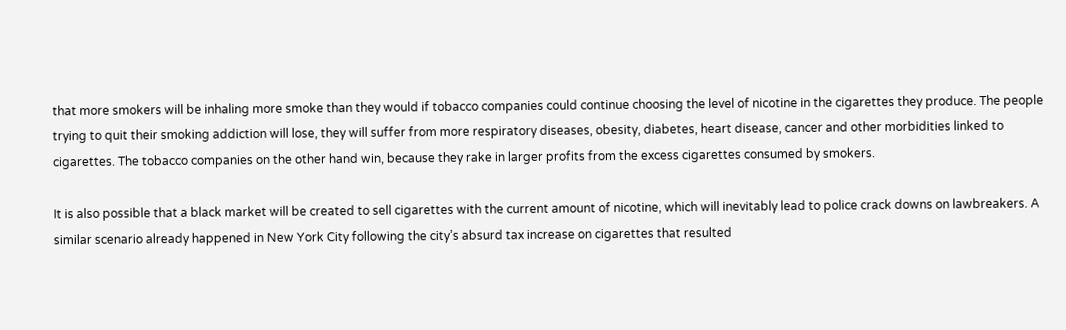that more smokers will be inhaling more smoke than they would if tobacco companies could continue choosing the level of nicotine in the cigarettes they produce. The people trying to quit their smoking addiction will lose, they will suffer from more respiratory diseases, obesity, diabetes, heart disease, cancer and other morbidities linked to cigarettes. The tobacco companies on the other hand win, because they rake in larger profits from the excess cigarettes consumed by smokers.

It is also possible that a black market will be created to sell cigarettes with the current amount of nicotine, which will inevitably lead to police crack downs on lawbreakers. A similar scenario already happened in New York City following the city’s absurd tax increase on cigarettes that resulted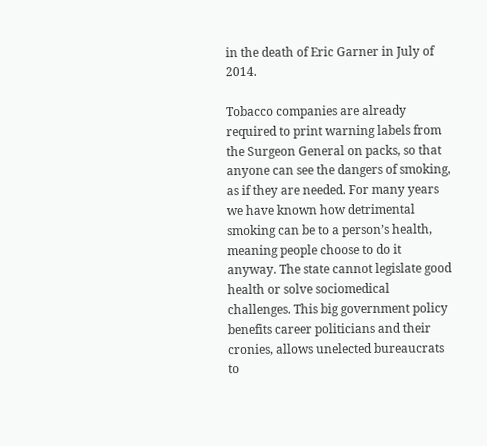in the death of Eric Garner in July of 2014.

Tobacco companies are already required to print warning labels from the Surgeon General on packs, so that anyone can see the dangers of smoking, as if they are needed. For many years we have known how detrimental smoking can be to a person’s health, meaning people choose to do it anyway. The state cannot legislate good health or solve sociomedical challenges. This big government policy benefits career politicians and their cronies, allows unelected bureaucrats to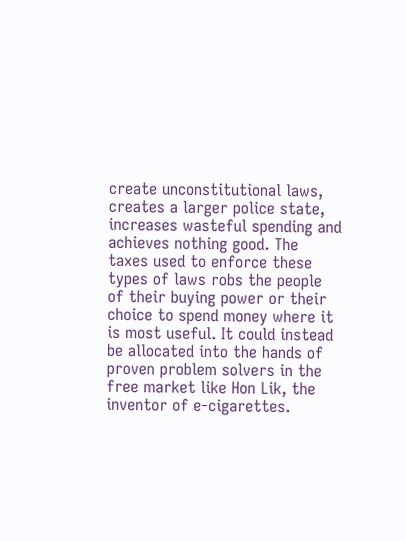create unconstitutional laws, creates a larger police state, increases wasteful spending and achieves nothing good. The taxes used to enforce these types of laws robs the people of their buying power or their choice to spend money where it is most useful. It could instead be allocated into the hands of proven problem solvers in the free market like Hon Lik, the inventor of e-cigarettes.